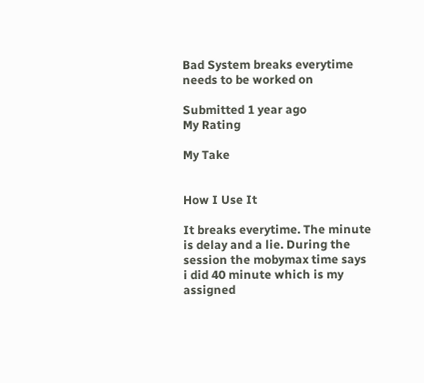Bad System breaks everytime needs to be worked on

Submitted 1 year ago
My Rating

My Take


How I Use It

It breaks everytime. The minute is delay and a lie. During the session the mobymax time says i did 40 minute which is my assigned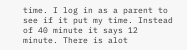time. I log in as a parent to see if it put my time. Instead of 40 minute it says 12 minute. There is alot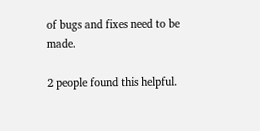of bugs and fixes need to be made.

2 people found this helpful.